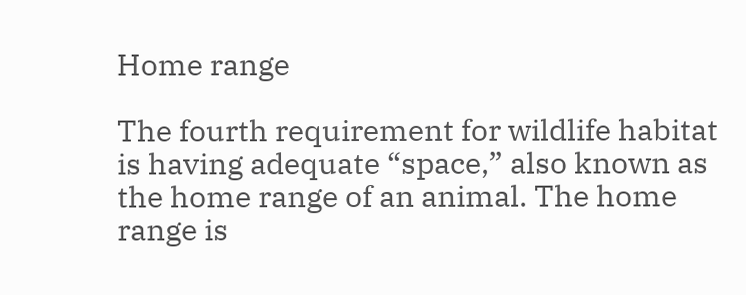Home range

The fourth requirement for wildlife habitat is having adequate “space,” also known as the home range of an animal. The home range is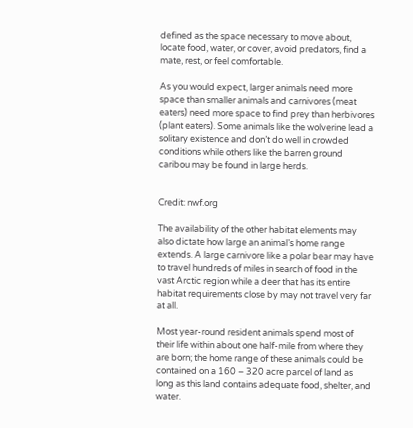defined as the space necessary to move about, locate food, water, or cover, avoid predators, find a mate, rest, or feel comfortable.

As you would expect, larger animals need more space than smaller animals and carnivores (meat eaters) need more space to find prey than herbivores (plant eaters). Some animals like the wolverine lead a solitary existence and don’t do well in crowded conditions while others like the barren ground caribou may be found in large herds.


Credit: nwf.org

The availability of the other habitat elements may also dictate how large an animal’s home range extends. A large carnivore like a polar bear may have to travel hundreds of miles in search of food in the vast Arctic region while a deer that has its entire habitat requirements close by may not travel very far at all.

Most year-round resident animals spend most of their life within about one half-mile from where they are born; the home range of these animals could be contained on a 160 – 320 acre parcel of land as long as this land contains adequate food, shelter, and water.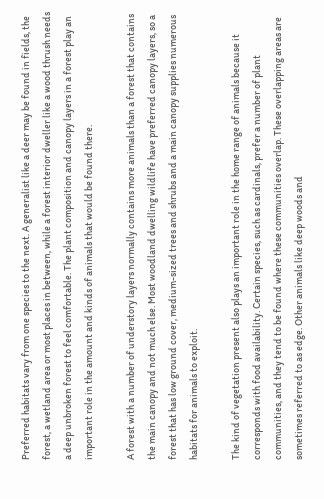Preferred habitats vary from one species to the next. A generalist like a deer may be found in fields, the forest, a wetland area or most places in between, while a forest interior dweller like a wood thrush needs a deep unbroken forest to feel comfortable. The plant composition and canopy layers in a forest play an important role in the amount and kinds of animals that would be found there.

A forest with a number of understory layers normally contains more animals than a forest that contains the main canopy and not much else. Most woodland dwelling wildlife have preferred canopy layers, so a forest that has low ground cover, medium-sized trees and shrubs and a main canopy supplies numerous habitats for animals to exploit.

The kind of vegetation present also plays an important role in the home range of animals because it corresponds with food availability. Certain species, such as cardinals, prefer a number of plant communities, and they tend to be found where these communities overlap. These overlapping areas are sometimes referred to as edge. Other animals like deep woods and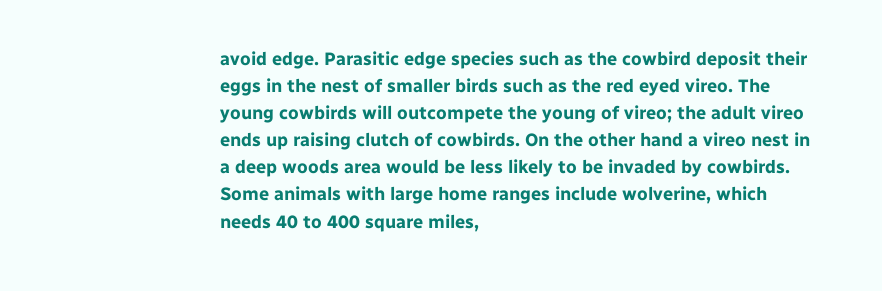avoid edge. Parasitic edge species such as the cowbird deposit their eggs in the nest of smaller birds such as the red eyed vireo. The young cowbirds will outcompete the young of vireo; the adult vireo ends up raising clutch of cowbirds. On the other hand a vireo nest in a deep woods area would be less likely to be invaded by cowbirds. Some animals with large home ranges include wolverine, which needs 40 to 400 square miles,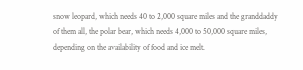snow leopard, which needs 40 to 2,000 square miles and the granddaddy of them all, the polar bear, which needs 4,000 to 50,000 square miles, depending on the availability of food and ice melt.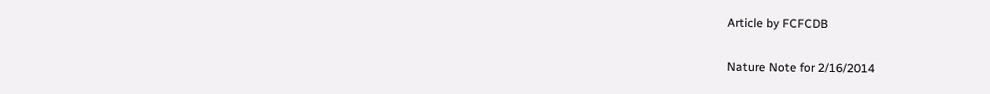Article by FCFCDB

Nature Note for 2/16/2014